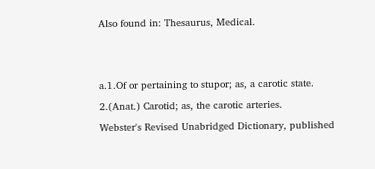Also found in: Thesaurus, Medical.


a.1.Of or pertaining to stupor; as, a carotic state.
2.(Anat.) Carotid; as, the carotic arteries.
Webster's Revised Unabridged Dictionary, published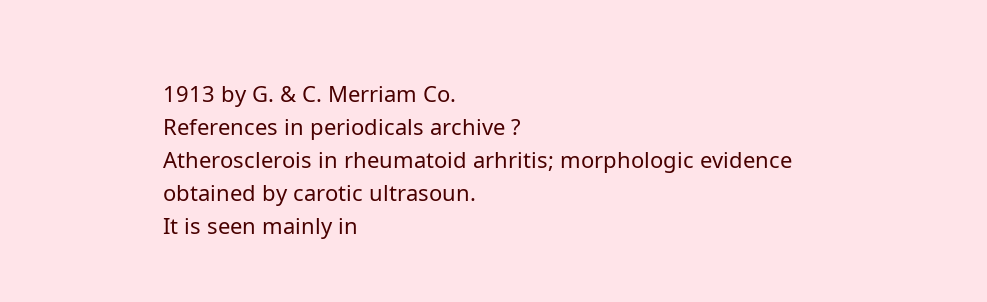1913 by G. & C. Merriam Co.
References in periodicals archive ?
Atherosclerois in rheumatoid arhritis; morphologic evidence obtained by carotic ultrasoun.
It is seen mainly in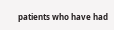patients who have had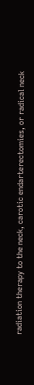radiation therapy to the neck, carotic endarterectomies, or radical neck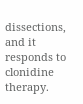dissections, and it responds to clonidine therapy.